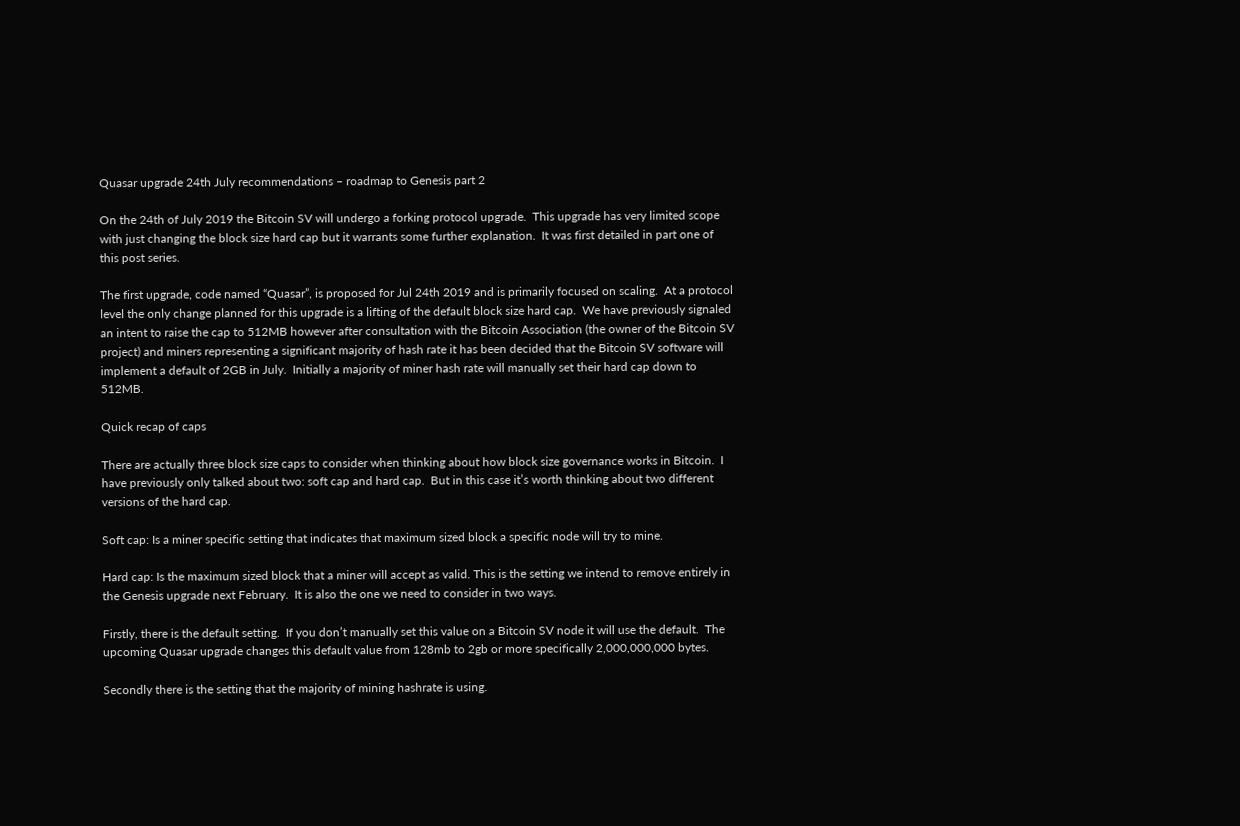Quasar upgrade 24th July recommendations – roadmap to Genesis part 2

On the 24th of July 2019 the Bitcoin SV will undergo a forking protocol upgrade.  This upgrade has very limited scope with just changing the block size hard cap but it warrants some further explanation.  It was first detailed in part one of this post series.

The first upgrade, code named “Quasar”, is proposed for Jul 24th 2019 and is primarily focused on scaling.  At a protocol level the only change planned for this upgrade is a lifting of the default block size hard cap.  We have previously signaled an intent to raise the cap to 512MB however after consultation with the Bitcoin Association (the owner of the Bitcoin SV project) and miners representing a significant majority of hash rate it has been decided that the Bitcoin SV software will implement a default of 2GB in July.  Initially a majority of miner hash rate will manually set their hard cap down to 512MB.

Quick recap of caps

There are actually three block size caps to consider when thinking about how block size governance works in Bitcoin.  I have previously only talked about two: soft cap and hard cap.  But in this case it’s worth thinking about two different versions of the hard cap.

Soft cap: Is a miner specific setting that indicates that maximum sized block a specific node will try to mine.

Hard cap: Is the maximum sized block that a miner will accept as valid. This is the setting we intend to remove entirely in the Genesis upgrade next February.  It is also the one we need to consider in two ways.

Firstly, there is the default setting.  If you don’t manually set this value on a Bitcoin SV node it will use the default.  The upcoming Quasar upgrade changes this default value from 128mb to 2gb or more specifically 2,000,000,000 bytes.

Secondly there is the setting that the majority of mining hashrate is using.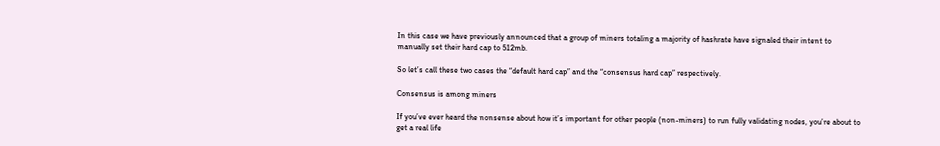In this case we have previously announced that a group of miners totaling a majority of hashrate have signaled their intent to manually set their hard cap to 512mb.

So let’s call these two cases the “default hard cap” and the “consensus hard cap” respectively.

Consensus is among miners

If you’ve ever heard the nonsense about how it’s important for other people (non-miners) to run fully validating nodes, you’re about to get a real life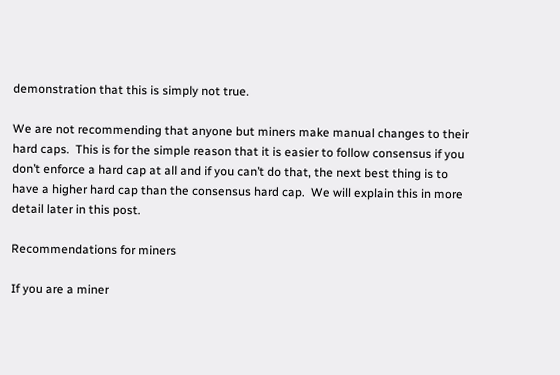demonstration that this is simply not true.

We are not recommending that anyone but miners make manual changes to their hard caps.  This is for the simple reason that it is easier to follow consensus if you don’t enforce a hard cap at all and if you can’t do that, the next best thing is to have a higher hard cap than the consensus hard cap.  We will explain this in more detail later in this post.

Recommendations for miners

If you are a miner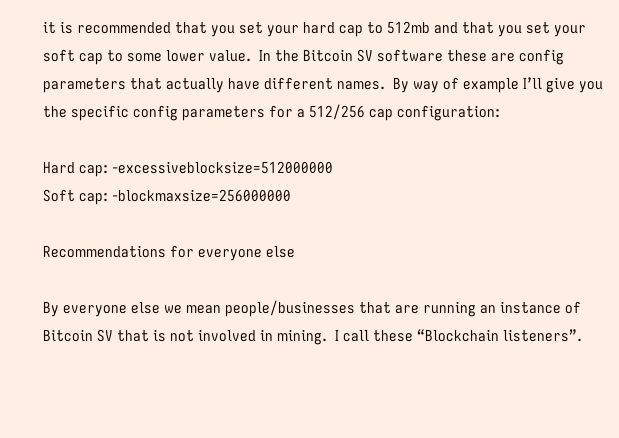it is recommended that you set your hard cap to 512mb and that you set your soft cap to some lower value.  In the Bitcoin SV software these are config parameters that actually have different names.  By way of example I’ll give you the specific config parameters for a 512/256 cap configuration:

Hard cap: -excessiveblocksize=512000000
Soft cap: -blockmaxsize=256000000

Recommendations for everyone else

By everyone else we mean people/businesses that are running an instance of Bitcoin SV that is not involved in mining.  I call these “Blockchain listeners”.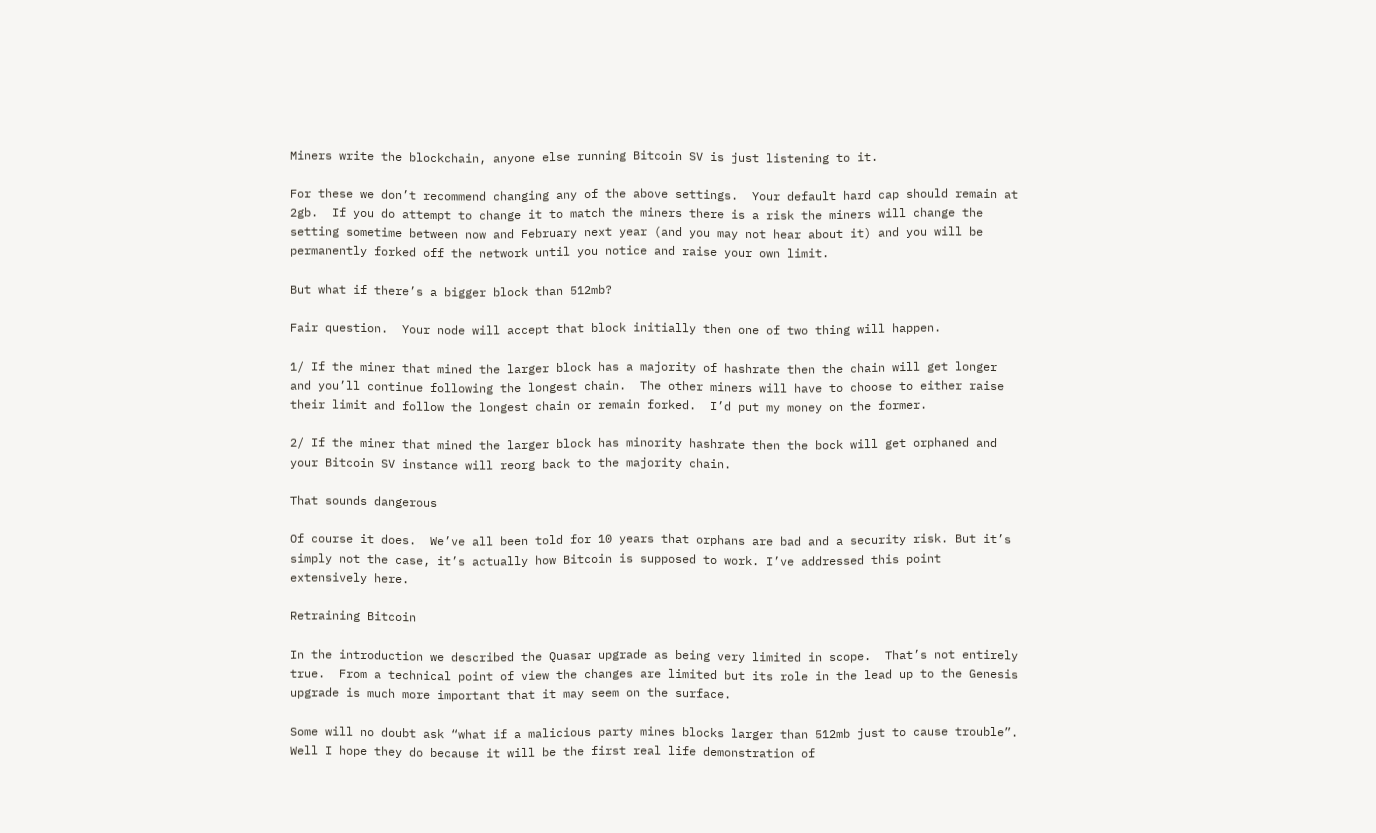Miners write the blockchain, anyone else running Bitcoin SV is just listening to it.

For these we don’t recommend changing any of the above settings.  Your default hard cap should remain at 2gb.  If you do attempt to change it to match the miners there is a risk the miners will change the setting sometime between now and February next year (and you may not hear about it) and you will be permanently forked off the network until you notice and raise your own limit.

But what if there’s a bigger block than 512mb?

Fair question.  Your node will accept that block initially then one of two thing will happen.

1/ If the miner that mined the larger block has a majority of hashrate then the chain will get longer and you’ll continue following the longest chain.  The other miners will have to choose to either raise their limit and follow the longest chain or remain forked.  I’d put my money on the former.

2/ If the miner that mined the larger block has minority hashrate then the bock will get orphaned and your Bitcoin SV instance will reorg back to the majority chain.

That sounds dangerous

Of course it does.  We’ve all been told for 10 years that orphans are bad and a security risk. But it’s simply not the case, it’s actually how Bitcoin is supposed to work. I’ve addressed this point extensively here.

Retraining Bitcoin

In the introduction we described the Quasar upgrade as being very limited in scope.  That’s not entirely true.  From a technical point of view the changes are limited but its role in the lead up to the Genesis upgrade is much more important that it may seem on the surface.

Some will no doubt ask “what if a malicious party mines blocks larger than 512mb just to cause trouble”.  Well I hope they do because it will be the first real life demonstration of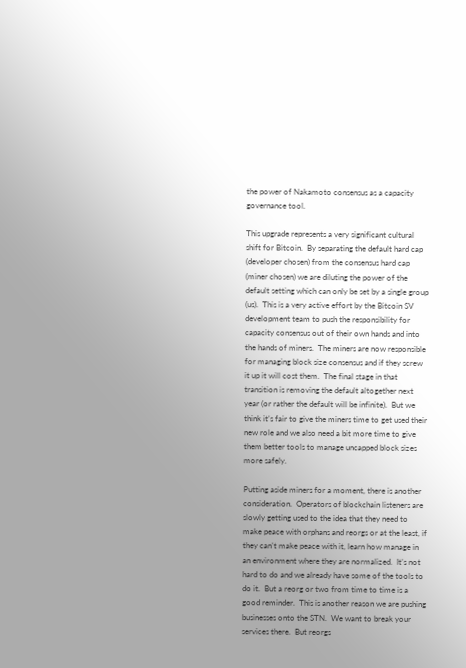the power of Nakamoto consensus as a capacity governance tool.

This upgrade represents a very significant cultural shift for Bitcoin.  By separating the default hard cap (developer chosen) from the consensus hard cap (miner chosen) we are diluting the power of the default setting which can only be set by a single group (us).  This is a very active effort by the Bitcoin SV development team to push the responsibility for capacity consensus out of their own hands and into the hands of miners.  The miners are now responsible for managing block size consensus and if they screw it up it will cost them.  The final stage in that transition is removing the default altogether next year (or rather the default will be infinite).  But we think it’s fair to give the miners time to get used their new role and we also need a bit more time to give them better tools to manage uncapped block sizes more safely.

Putting aside miners for a moment, there is another consideration.  Operators of blockchain listeners are slowly getting used to the idea that they need to make peace with orphans and reorgs or at the least, if they can’t make peace with it, learn how manage in an environment where they are normalized.  It’s not hard to do and we already have some of the tools to do it.  But a reorg or two from time to time is a good reminder.  This is another reason we are pushing businesses onto the STN.  We want to break your services there.  But reorgs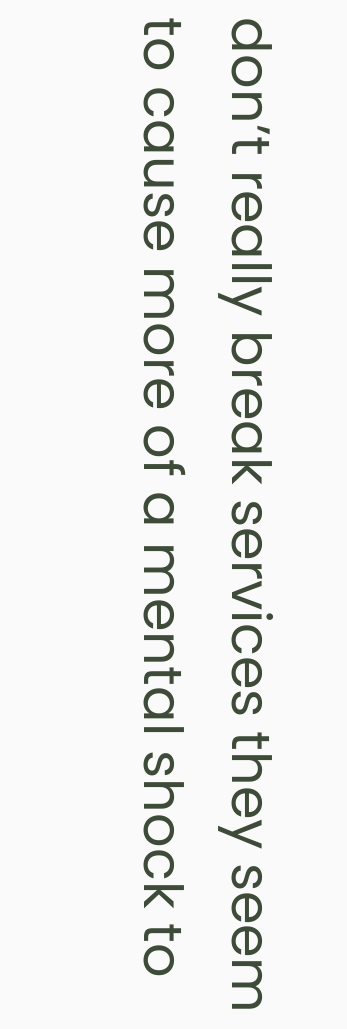don’t really break services they seem to cause more of a mental shock to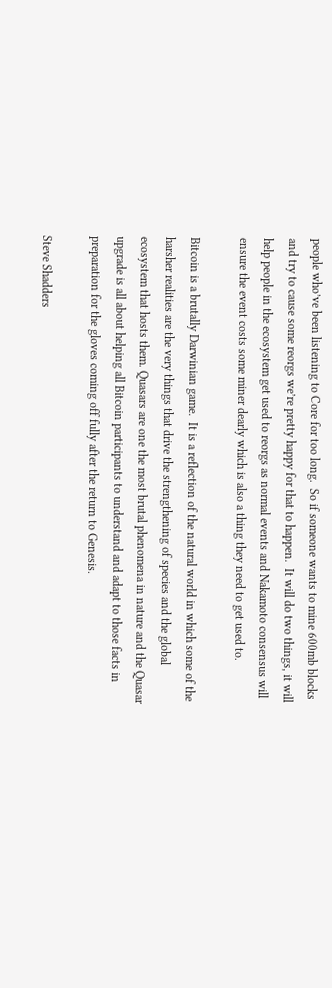people who’ve been listening to Core for too long.  So if someone wants to mine 600mb blocks and try to cause some reorgs we’re pretty happy for that to happen.  It will do two things, it will help people in the ecosystem get used to reorgs as normal events and Nakamoto consensus will ensure the event costs some miner dearly which is also a thing they need to get used to.

Bitcoin is a brutally Darwinian game.  It is a reflection of the natural world in which some of the harsher realities are the very things that drive the strengthening of species and the global ecosystem that hosts them. Quasars are one the most brutal phenomena in nature and the Quasar upgrade is all about helping all Bitcoin participants to understand and adapt to those facts in preparation for the gloves coming off fully after the return to Genesis.

Steve Shadders